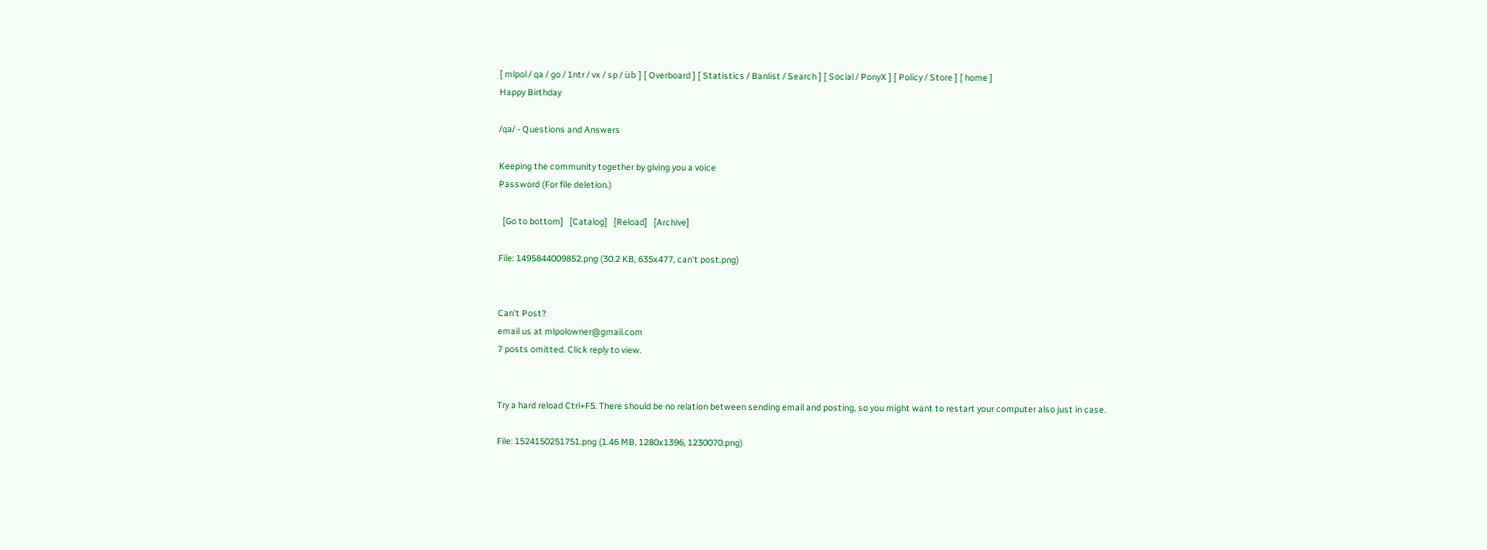[ mlpol / qa / go / 1ntr / vx / sp / üb ] [ Overboard ] [ Statistics / Banlist / Search ] [ Social / PonyX ] [ Policy / Store ] [ home ]
Happy Birthday

/qa/ - Questions and Answers

Keeping the community together by giving you a voice
Password (For file deletion.)

  [Go to bottom]   [Catalog]   [Reload]   [Archive]

File: 1495844009852.png (30.2 KB, 635x477, can't post.png)


Can't Post?
email us at mlpolowner@gmail.com
7 posts omitted. Click reply to view.


Try a hard reload Ctrl+F5. There should be no relation between sending email and posting, so you might want to restart your computer also just in case.

File: 1524150251751.png (1.46 MB, 1280x1396, 1230070.png)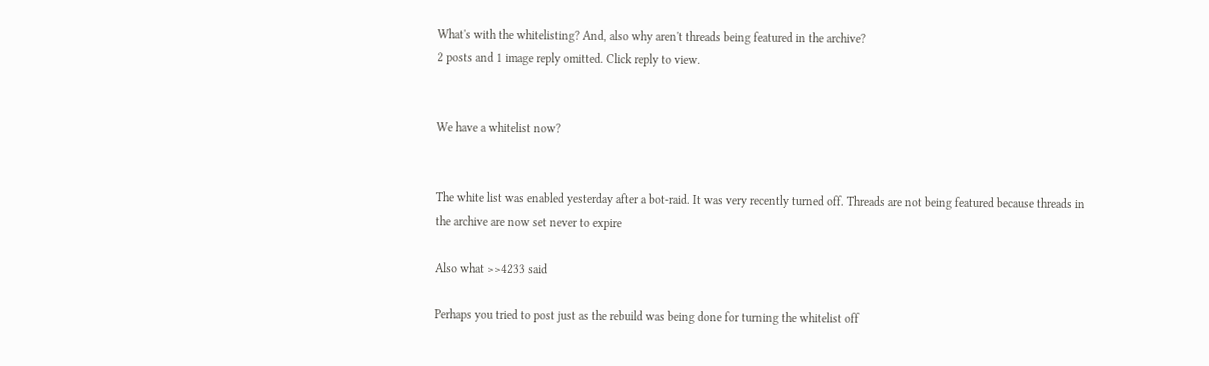What's with the whitelisting? And, also why aren't threads being featured in the archive?
2 posts and 1 image reply omitted. Click reply to view.


We have a whitelist now?


The white list was enabled yesterday after a bot-raid. It was very recently turned off. Threads are not being featured because threads in the archive are now set never to expire

Also what >>4233 said

Perhaps you tried to post just as the rebuild was being done for turning the whitelist off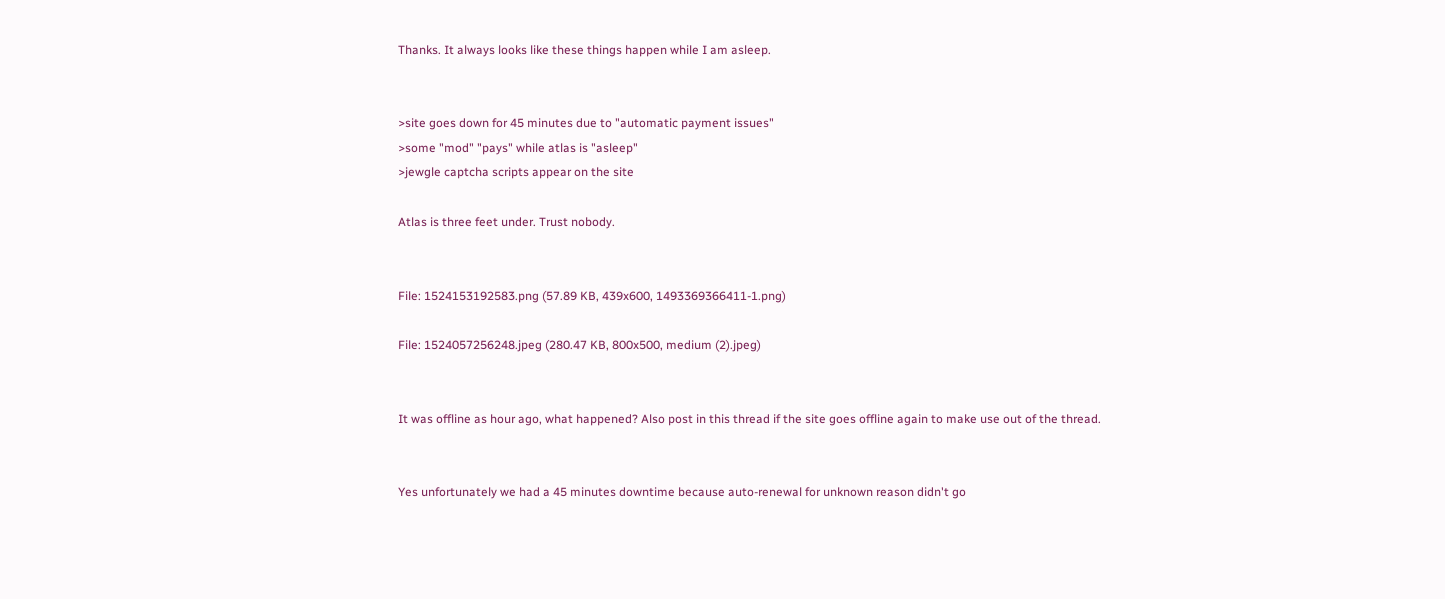Thanks. It always looks like these things happen while I am asleep.


>site goes down for 45 minutes due to "automatic payment issues"
>some "mod" "pays" while atlas is "asleep"
>jewgle captcha scripts appear on the site

Atlas is three feet under. Trust nobody.


File: 1524153192583.png (57.89 KB, 439x600, 1493369366411-1.png)

File: 1524057256248.jpeg (280.47 KB, 800x500, medium (2).jpeg)


It was offline as hour ago, what happened? Also post in this thread if the site goes offline again to make use out of the thread.


Yes unfortunately we had a 45 minutes downtime because auto-renewal for unknown reason didn't go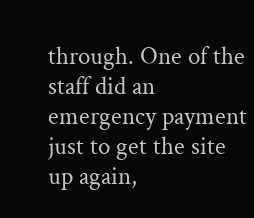through. One of the staff did an emergency payment just to get the site up again,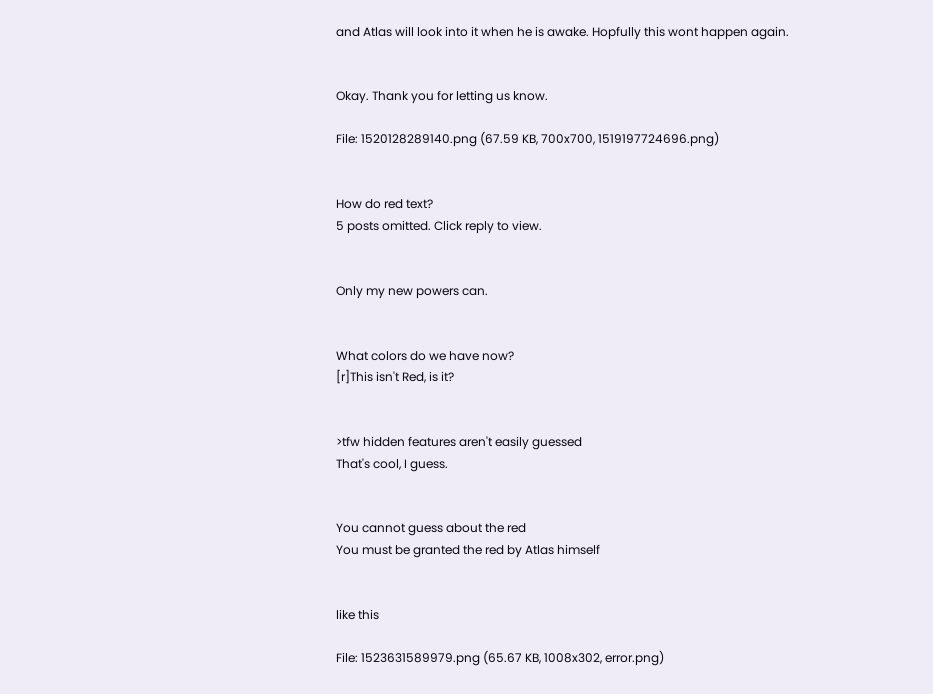and Atlas will look into it when he is awake. Hopfully this wont happen again.


Okay. Thank you for letting us know.

File: 1520128289140.png (67.59 KB, 700x700, 1519197724696.png)


How do red text?
5 posts omitted. Click reply to view.


Only my new powers can.


What colors do we have now?
[r]This isn't Red, is it?


>tfw hidden features aren't easily guessed
That's cool, I guess.


You cannot guess about the red
You must be granted the red by Atlas himself


like this

File: 1523631589979.png (65.67 KB, 1008x302, error.png)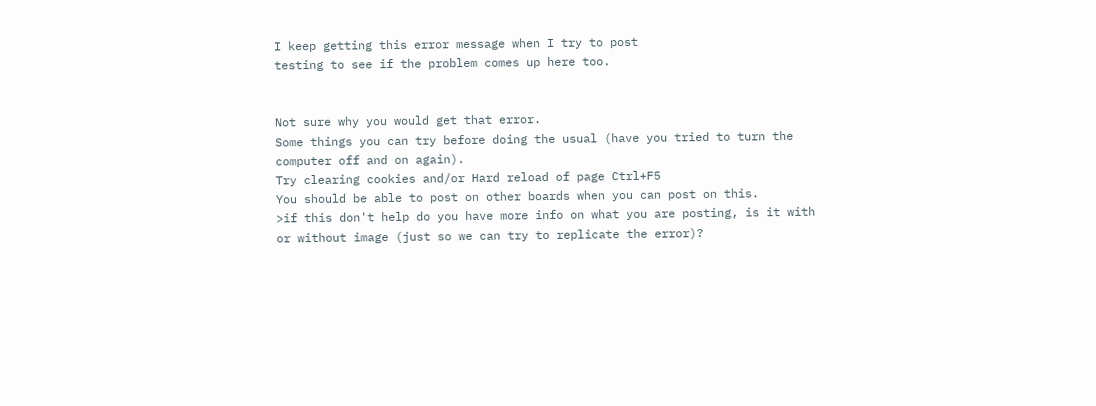I keep getting this error message when I try to post
testing to see if the problem comes up here too.


Not sure why you would get that error.
Some things you can try before doing the usual (have you tried to turn the computer off and on again).
Try clearing cookies and/or Hard reload of page Ctrl+F5
You should be able to post on other boards when you can post on this.
>if this don't help do you have more info on what you are posting, is it with or without image (just so we can try to replicate the error)?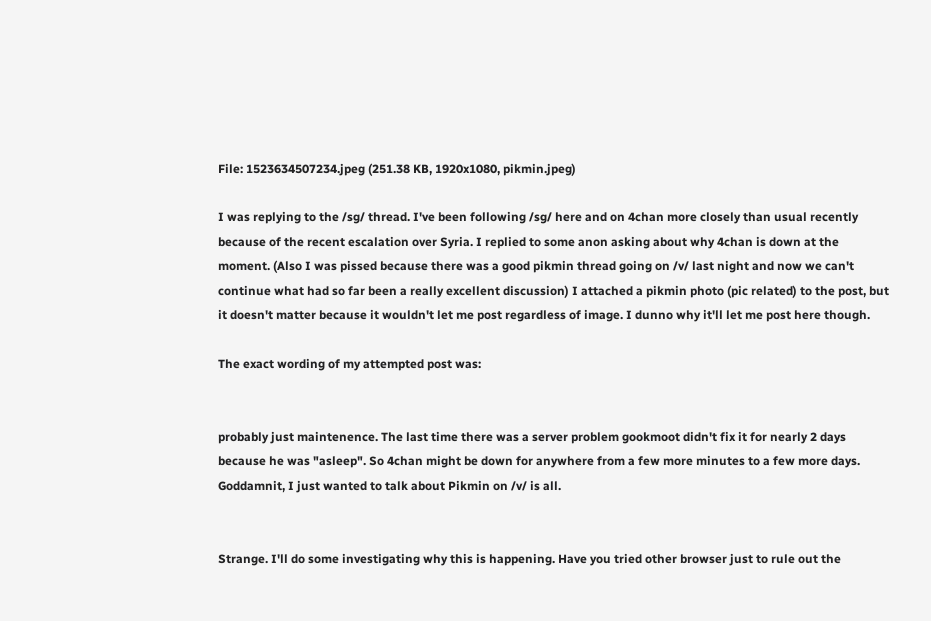File: 1523634507234.jpeg (251.38 KB, 1920x1080, pikmin.jpeg)

I was replying to the /sg/ thread. I've been following /sg/ here and on 4chan more closely than usual recently because of the recent escalation over Syria. I replied to some anon asking about why 4chan is down at the moment. (Also I was pissed because there was a good pikmin thread going on /v/ last night and now we can't continue what had so far been a really excellent discussion) I attached a pikmin photo (pic related) to the post, but it doesn't matter because it wouldn't let me post regardless of image. I dunno why it'll let me post here though.

The exact wording of my attempted post was:


probably just maintenence. The last time there was a server problem gookmoot didn't fix it for nearly 2 days because he was "asleep". So 4chan might be down for anywhere from a few more minutes to a few more days. Goddamnit, I just wanted to talk about Pikmin on /v/ is all.


Strange. I'll do some investigating why this is happening. Have you tried other browser just to rule out the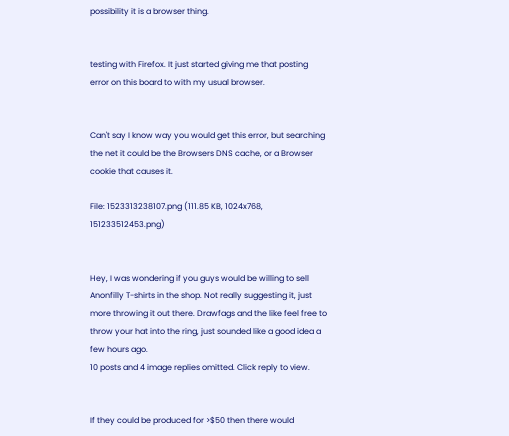possibility it is a browser thing.


testing with Firefox. It just started giving me that posting error on this board to with my usual browser.


Can't say I know way you would get this error, but searching the net it could be the Browsers DNS cache, or a Browser cookie that causes it.

File: 1523313238107.png (111.85 KB, 1024x768, 151233512453.png)


Hey, I was wondering if you guys would be willing to sell Anonfilly T-shirts in the shop. Not really suggesting it, just more throwing it out there. Drawfags and the like feel free to throw your hat into the ring, just sounded like a good idea a few hours ago.
10 posts and 4 image replies omitted. Click reply to view.


If they could be produced for >$50 then there would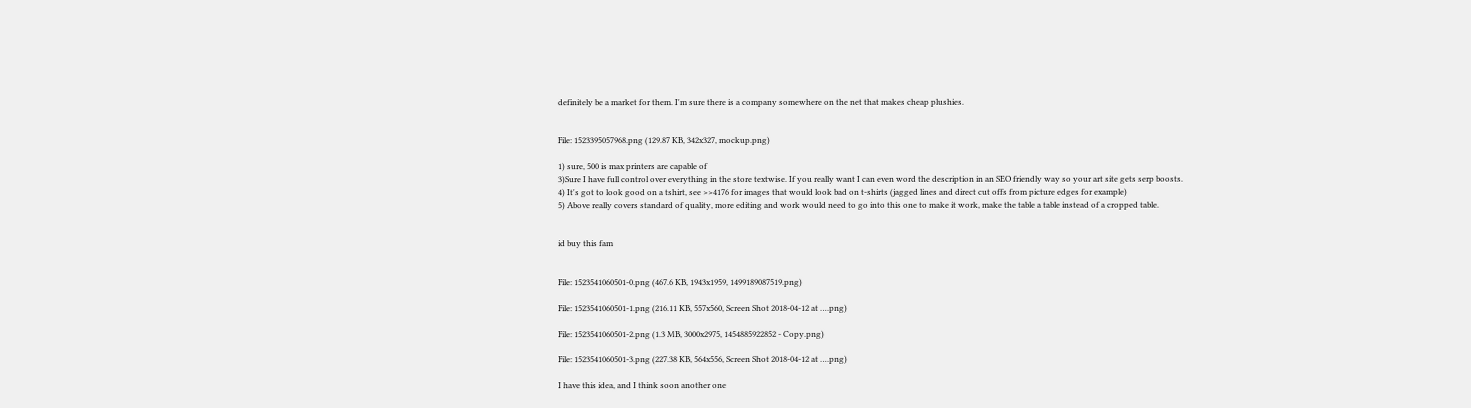definitely be a market for them. I'm sure there is a company somewhere on the net that makes cheap plushies.


File: 1523395057968.png (129.87 KB, 342x327, mockup.png)

1) sure, 500 is max printers are capable of
3)Sure I have full control over everything in the store textwise. If you really want I can even word the description in an SEO friendly way so your art site gets serp boosts.
4) It's got to look good on a tshirt, see >>4176 for images that would look bad on t-shirts (jagged lines and direct cut offs from picture edges for example)
5) Above really covers standard of quality, more editing and work would need to go into this one to make it work, make the table a table instead of a cropped table.


id buy this fam


File: 1523541060501-0.png (467.6 KB, 1943x1959, 1499189087519.png)

File: 1523541060501-1.png (216.11 KB, 557x560, Screen Shot 2018-04-12 at ….png)

File: 1523541060501-2.png (1.3 MB, 3000x2975, 1454885922852 - Copy.png)

File: 1523541060501-3.png (227.38 KB, 564x556, Screen Shot 2018-04-12 at ….png)

I have this idea, and I think soon another one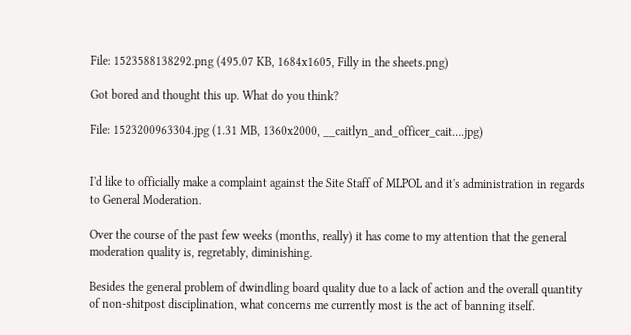File: 1523588138292.png (495.07 KB, 1684x1605, Filly in the sheets.png)

Got bored and thought this up. What do you think?

File: 1523200963304.jpg (1.31 MB, 1360x2000, __caitlyn_and_officer_cait….jpg)


I'd like to officially make a complaint against the Site Staff of MLPOL and it's administration in regards to General Moderation.

Over the course of the past few weeks (months, really) it has come to my attention that the general moderation quality is, regretably, diminishing.

Besides the general problem of dwindling board quality due to a lack of action and the overall quantity of non-shitpost disciplination, what concerns me currently most is the act of banning itself.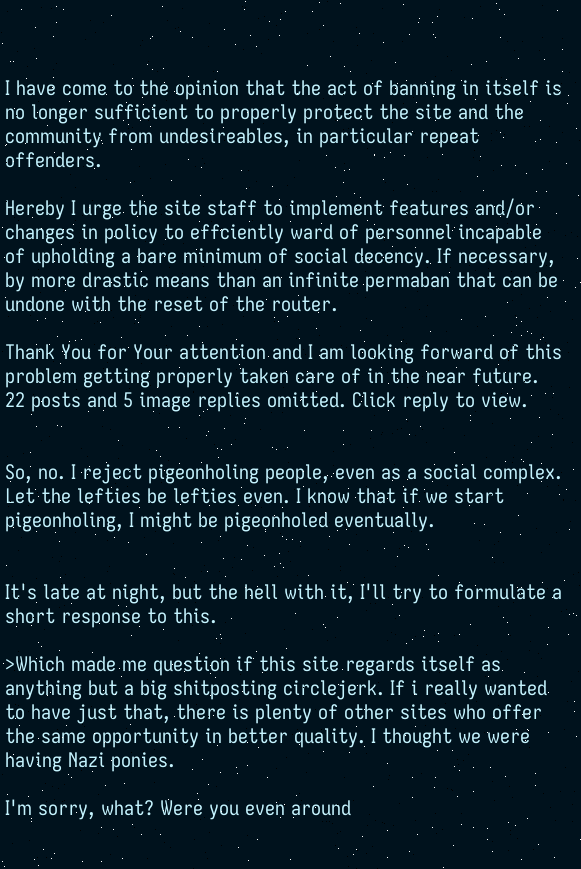I have come to the opinion that the act of banning in itself is no longer sufficient to properly protect the site and the community from undesireables, in particular repeat offenders.

Hereby I urge the site staff to implement features and/or changes in policy to effciently ward of personnel incapable of upholding a bare minimum of social decency. If necessary, by more drastic means than an infinite permaban that can be undone with the reset of the router.

Thank You for Your attention and I am looking forward of this problem getting properly taken care of in the near future.
22 posts and 5 image replies omitted. Click reply to view.


So, no. I reject pigeonholing people, even as a social complex. Let the lefties be lefties even. I know that if we start pigeonholing, I might be pigeonholed eventually.


It's late at night, but the hell with it, I'll try to formulate a short response to this.

>Which made me question if this site regards itself as anything but a big shitposting circlejerk. If i really wanted to have just that, there is plenty of other sites who offer the same opportunity in better quality. I thought we were having Nazi ponies.

I'm sorry, what? Were you even around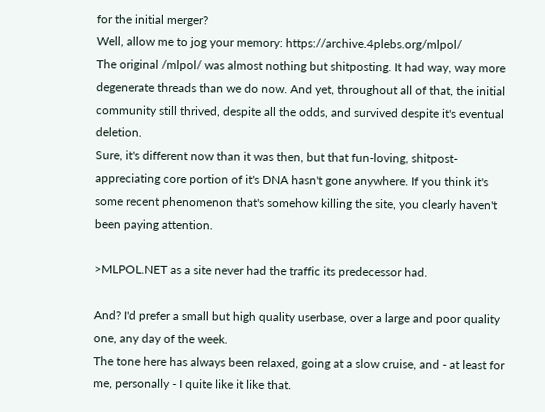for the initial merger?
Well, allow me to jog your memory: https://archive.4plebs.org/mlpol/
The original /mlpol/ was almost nothing but shitposting. It had way, way more degenerate threads than we do now. And yet, throughout all of that, the initial community still thrived, despite all the odds, and survived despite it's eventual deletion.
Sure, it's different now than it was then, but that fun-loving, shitpost-appreciating core portion of it's DNA hasn't gone anywhere. If you think it's some recent phenomenon that's somehow killing the site, you clearly haven't been paying attention.

>MLPOL.NET as a site never had the traffic its predecessor had.

And? I'd prefer a small but high quality userbase, over a large and poor quality one, any day of the week.
The tone here has always been relaxed, going at a slow cruise, and - at least for me, personally - I quite like it like that.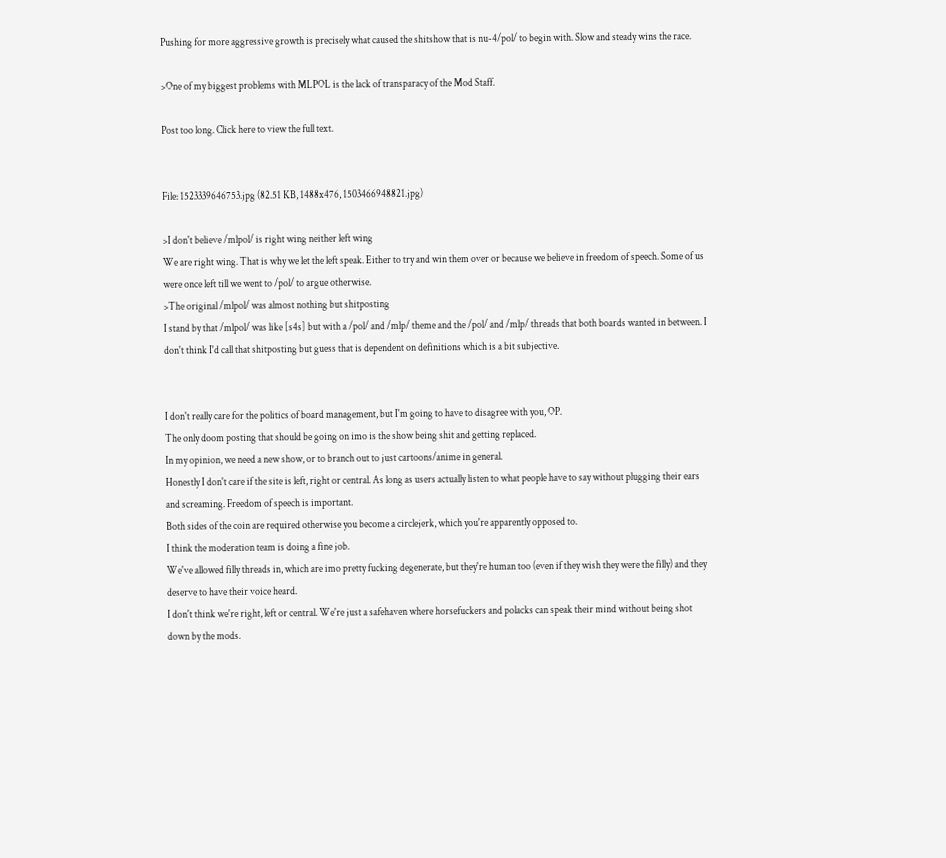Pushing for more aggressive growth is precisely what caused the shitshow that is nu-4/pol/ to begin with. Slow and steady wins the race.

>One of my biggest problems with MLPOL is the lack of transparacy of the Mod Staff.

Post too long. Click here to view the full text.


File: 1523339646753.jpg (82.51 KB, 1488x476, 1503466948821.jpg)

>I don't believe /mlpol/ is right wing neither left wing
We are right wing. That is why we let the left speak. Either to try and win them over or because we believe in freedom of speech. Some of us were once left till we went to /pol/ to argue otherwise.
>The original /mlpol/ was almost nothing but shitposting
I stand by that /mlpol/ was like [s4s] but with a /pol/ and /mlp/ theme and the /pol/ and /mlp/ threads that both boards wanted in between. I don't think I'd call that shitposting but guess that is dependent on definitions which is a bit subjective.


I don't really care for the politics of board management, but I'm going to have to disagree with you, OP.
The only doom posting that should be going on imo is the show being shit and getting replaced.
In my opinion, we need a new show, or to branch out to just cartoons/anime in general.
Honestly I don't care if the site is left, right or central. As long as users actually listen to what people have to say without plugging their ears and screaming. Freedom of speech is important.
Both sides of the coin are required otherwise you become a circlejerk, which you're apparently opposed to.
I think the moderation team is doing a fine job.
We've allowed filly threads in, which are imo pretty fucking degenerate, but they're human too (even if they wish they were the filly) and they deserve to have their voice heard.
I don't think we're right, left or central. We're just a safehaven where horsefuckers and polacks can speak their mind without being shot down by the mods.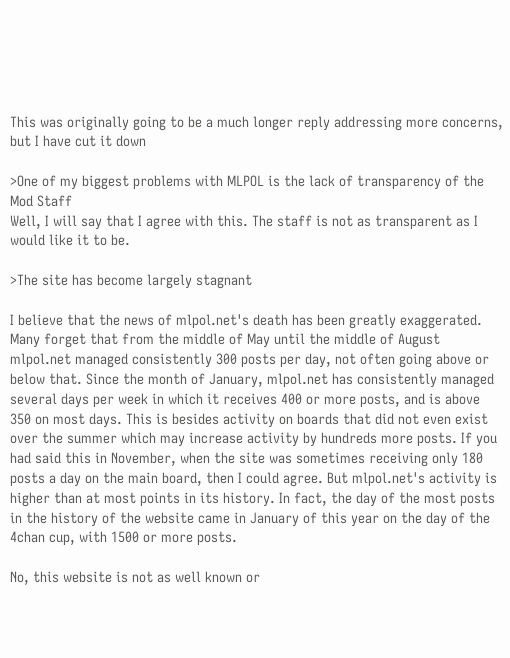This was originally going to be a much longer reply addressing more concerns, but I have cut it down

>One of my biggest problems with MLPOL is the lack of transparency of the Mod Staff
Well, I will say that I agree with this. The staff is not as transparent as I would like it to be.

>The site has become largely stagnant

I believe that the news of mlpol.net's death has been greatly exaggerated. Many forget that from the middle of May until the middle of August mlpol.net managed consistently 300 posts per day, not often going above or below that. Since the month of January, mlpol.net has consistently managed several days per week in which it receives 400 or more posts, and is above 350 on most days. This is besides activity on boards that did not even exist over the summer which may increase activity by hundreds more posts. If you had said this in November, when the site was sometimes receiving only 180 posts a day on the main board, then I could agree. But mlpol.net's activity is higher than at most points in its history. In fact, the day of the most posts in the history of the website came in January of this year on the day of the 4chan cup, with 1500 or more posts.

No, this website is not as well known or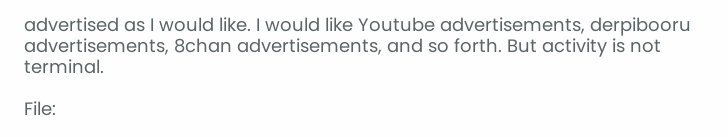advertised as I would like. I would like Youtube advertisements, derpibooru advertisements, 8chan advertisements, and so forth. But activity is not terminal.

File: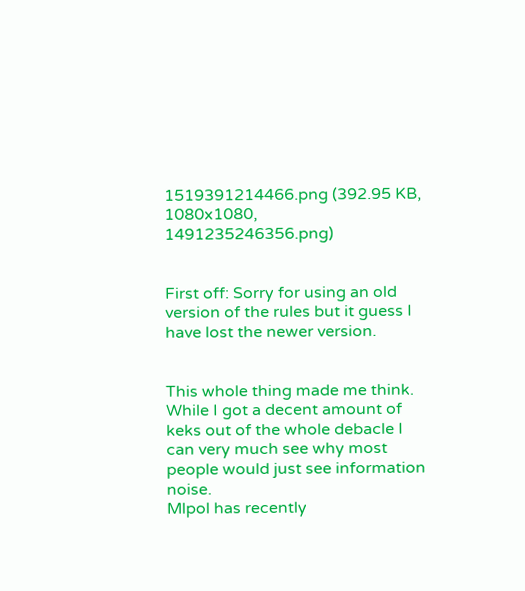1519391214466.png (392.95 KB, 1080x1080, 1491235246356.png)


First off: Sorry for using an old version of the rules but it guess I have lost the newer version.


This whole thing made me think. While I got a decent amount of keks out of the whole debacle I can very much see why most people would just see information noise.
Mlpol has recently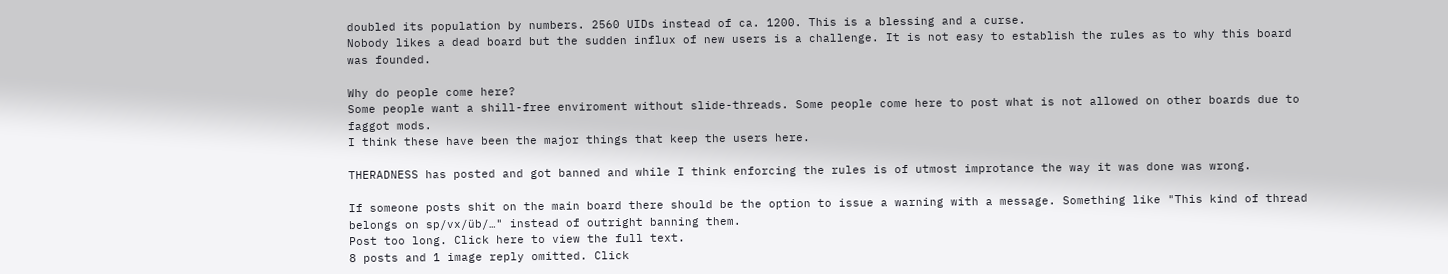doubled its population by numbers. 2560 UIDs instead of ca. 1200. This is a blessing and a curse.
Nobody likes a dead board but the sudden influx of new users is a challenge. It is not easy to establish the rules as to why this board was founded.

Why do people come here?
Some people want a shill-free enviroment without slide-threads. Some people come here to post what is not allowed on other boards due to faggot mods.
I think these have been the major things that keep the users here.

THERADNESS has posted and got banned and while I think enforcing the rules is of utmost improtance the way it was done was wrong.

If someone posts shit on the main board there should be the option to issue a warning with a message. Something like "This kind of thread belongs on sp/vx/üb/…" instead of outright banning them.
Post too long. Click here to view the full text.
8 posts and 1 image reply omitted. Click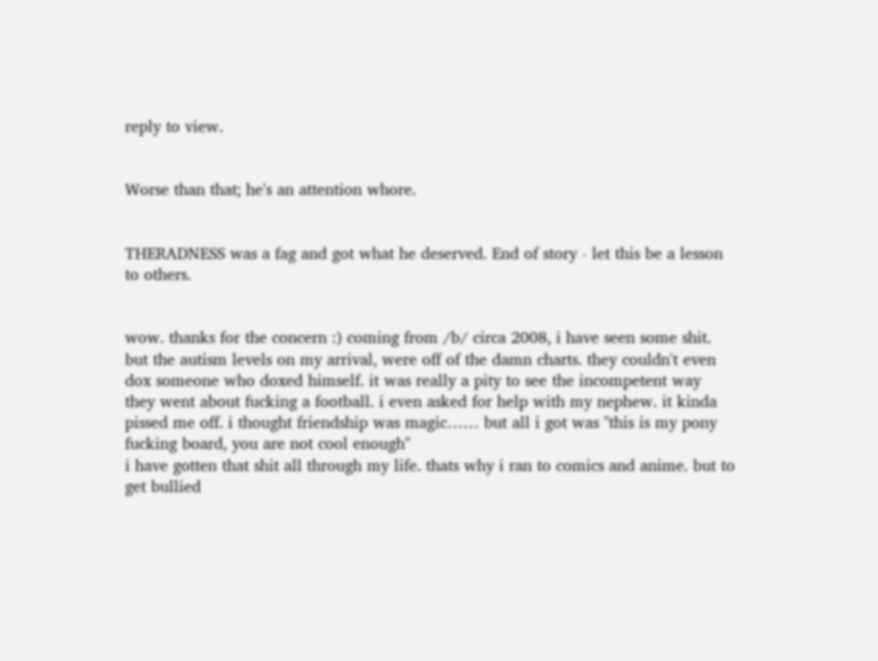reply to view.


Worse than that; he's an attention whore.


THERADNESS was a fag and got what he deserved. End of story - let this be a lesson to others.


wow. thanks for the concern :) coming from /b/ circa 2008, i have seen some shit.
but the autism levels on my arrival, were off of the damn charts. they couldn't even dox someone who doxed himself. it was really a pity to see the incompetent way they went about fucking a football. i even asked for help with my nephew. it kinda pissed me off. i thought friendship was magic…… but all i got was "this is my pony fucking board, you are not cool enough"
i have gotten that shit all through my life. thats why i ran to comics and anime. but to get bullied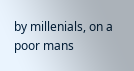by millenials, on a poor mans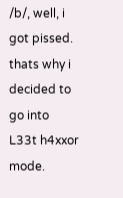/b/, well, i got pissed. thats why i decided to go into L33t h4xxor mode.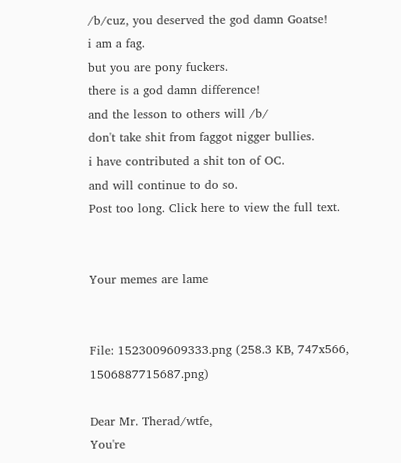/b/cuz, you deserved the god damn Goatse!
i am a fag.
but you are pony fuckers.
there is a god damn difference!
and the lesson to others will /b/
don't take shit from faggot nigger bullies.
i have contributed a shit ton of OC.
and will continue to do so.
Post too long. Click here to view the full text.


Your memes are lame


File: 1523009609333.png (258.3 KB, 747x566, 1506887715687.png)

Dear Mr. Therad/wtfe,
You're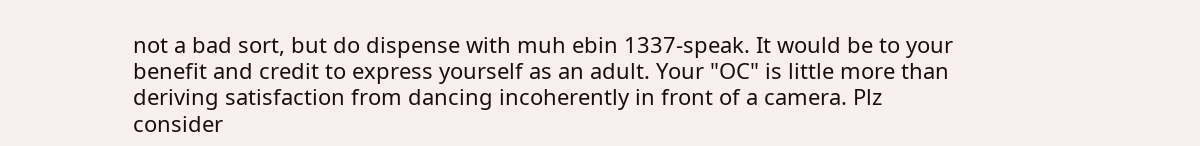not a bad sort, but do dispense with muh ebin 1337-speak. It would be to your benefit and credit to express yourself as an adult. Your "OC" is little more than deriving satisfaction from dancing incoherently in front of a camera. Plz consider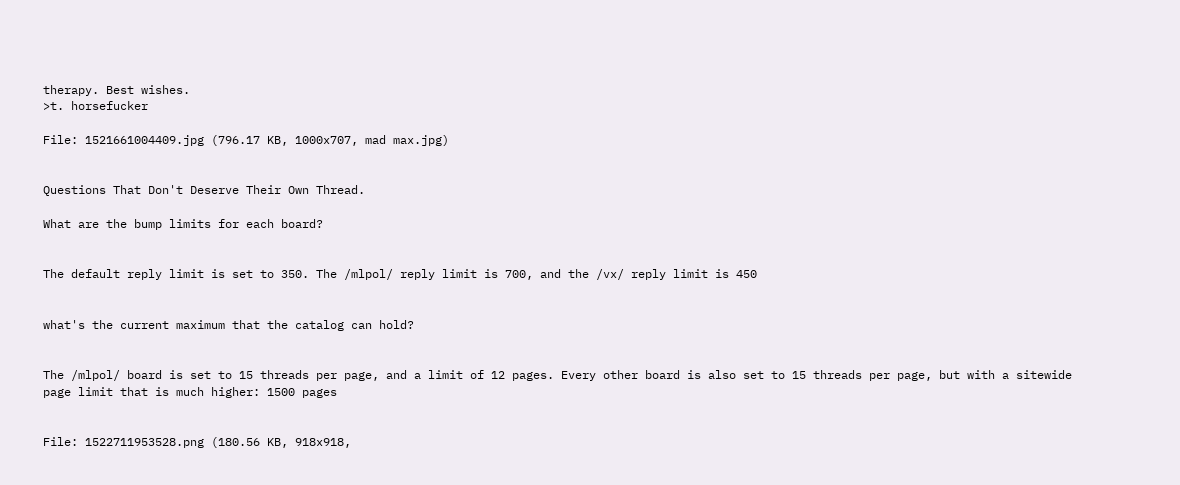therapy. Best wishes.
>t. horsefucker

File: 1521661004409.jpg (796.17 KB, 1000x707, mad max.jpg)


Questions That Don't Deserve Their Own Thread.

What are the bump limits for each board?


The default reply limit is set to 350. The /mlpol/ reply limit is 700, and the /vx/ reply limit is 450


what's the current maximum that the catalog can hold?


The /mlpol/ board is set to 15 threads per page, and a limit of 12 pages. Every other board is also set to 15 threads per page, but with a sitewide page limit that is much higher: 1500 pages


File: 1522711953528.png (180.56 KB, 918x918,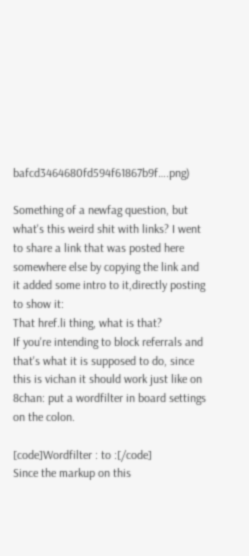bafcd3464680fd594f61867b9f….png)

Something of a newfag question, but what's this weird shit with links? I went to share a link that was posted here somewhere else by copying the link and it added some intro to it,directly posting to show it:
That href.li thing, what is that?
If you're intending to block referrals and that's what it is supposed to do, since this is vichan it should work just like on 8chan: put a wordfilter in board settings on the colon.

[code]Wordfilter : to :[/code]
Since the markup on this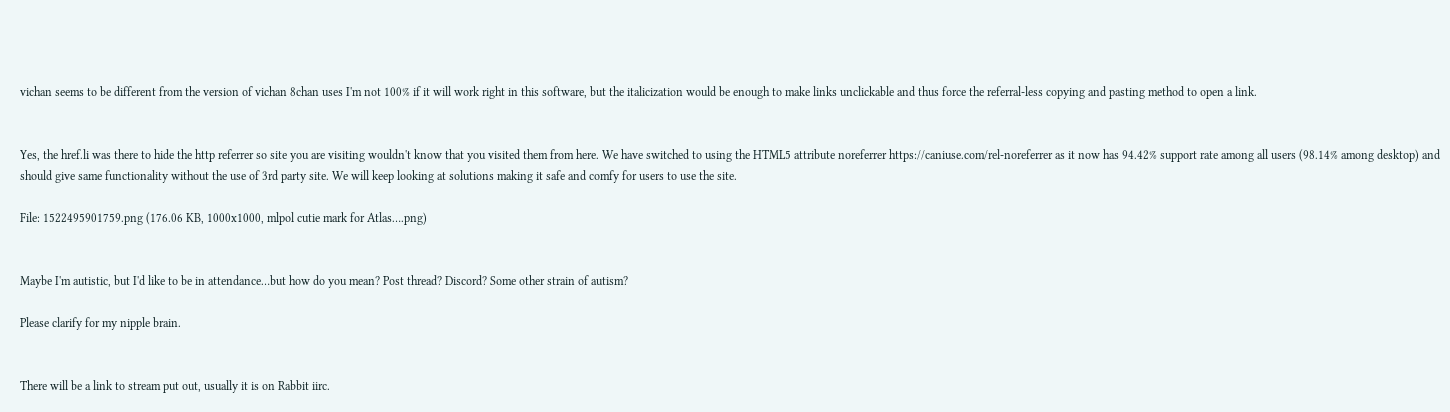vichan seems to be different from the version of vichan 8chan uses I'm not 100% if it will work right in this software, but the italicization would be enough to make links unclickable and thus force the referral-less copying and pasting method to open a link.


Yes, the href.li was there to hide the http referrer so site you are visiting wouldn't know that you visited them from here. We have switched to using the HTML5 attribute noreferrer https://caniuse.com/rel-noreferrer as it now has 94.42% support rate among all users (98.14% among desktop) and should give same functionality without the use of 3rd party site. We will keep looking at solutions making it safe and comfy for users to use the site.

File: 1522495901759.png (176.06 KB, 1000x1000, mlpol cutie mark for Atlas….png)


Maybe I'm autistic, but I'd like to be in attendance…but how do you mean? Post thread? Discord? Some other strain of autism?

Please clarify for my nipple brain.


There will be a link to stream put out, usually it is on Rabbit iirc.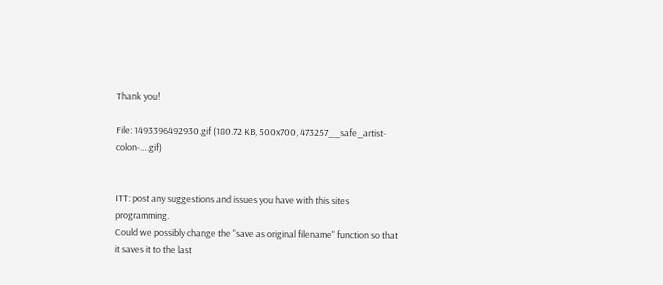Thank you!

File: 1493396492930.gif (180.72 KB, 500x700, 473257__safe_artist-colon-….gif)


ITT: post any suggestions and issues you have with this sites programming.
Could we possibly change the "save as original filename" function so that it saves it to the last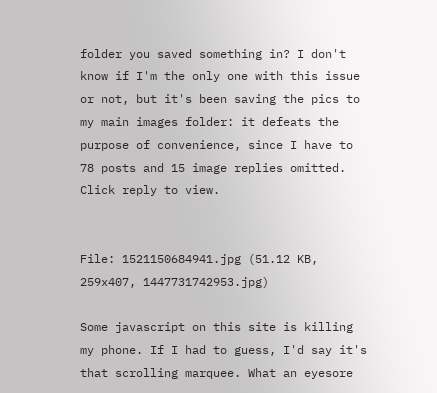folder you saved something in? I don't know if I'm the only one with this issue or not, but it's been saving the pics to my main images folder: it defeats the purpose of convenience, since I have to
78 posts and 15 image replies omitted. Click reply to view.


File: 1521150684941.jpg (51.12 KB, 259x407, 1447731742953.jpg)

Some javascript on this site is killing my phone. If I had to guess, I'd say it's that scrolling marquee. What an eyesore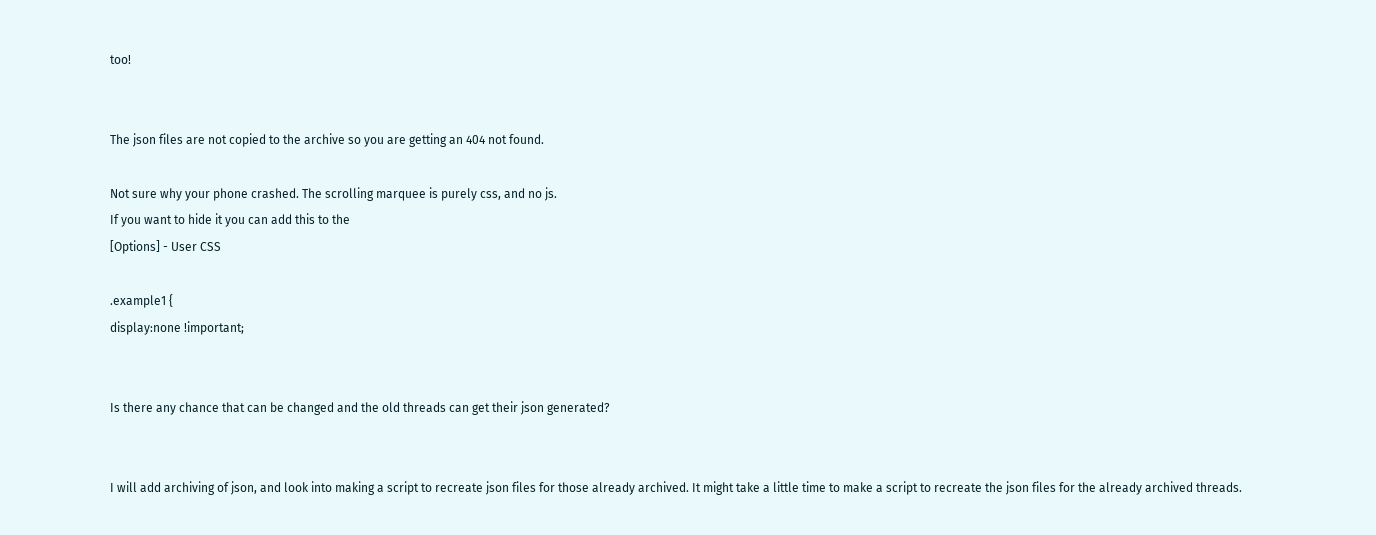too!


The json files are not copied to the archive so you are getting an 404 not found.

Not sure why your phone crashed. The scrolling marquee is purely css, and no js.
If you want to hide it you can add this to the
[Options] - User CSS

.example1 {
display:none !important;


Is there any chance that can be changed and the old threads can get their json generated?


I will add archiving of json, and look into making a script to recreate json files for those already archived. It might take a little time to make a script to recreate the json files for the already archived threads.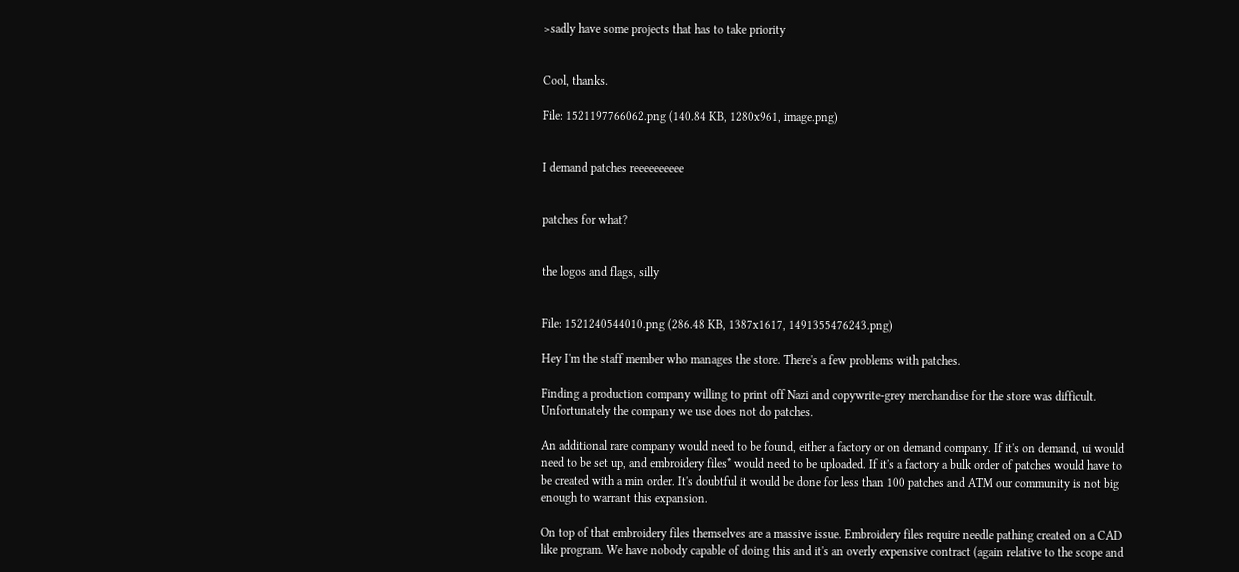>sadly have some projects that has to take priority


Cool, thanks.

File: 1521197766062.png (140.84 KB, 1280x961, image.png)


I demand patches reeeeeeeeee


patches for what?


the logos and flags, silly


File: 1521240544010.png (286.48 KB, 1387x1617, 1491355476243.png)

Hey I'm the staff member who manages the store. There's a few problems with patches.

Finding a production company willing to print off Nazi and copywrite-grey merchandise for the store was difficult. Unfortunately the company we use does not do patches.

An additional rare company would need to be found, either a factory or on demand company. If it's on demand, ui would need to be set up, and embroidery files* would need to be uploaded. If it's a factory a bulk order of patches would have to be created with a min order. It's doubtful it would be done for less than 100 patches and ATM our community is not big enough to warrant this expansion.

On top of that embroidery files themselves are a massive issue. Embroidery files require needle pathing created on a CAD like program. We have nobody capable of doing this and it's an overly expensive contract (again relative to the scope and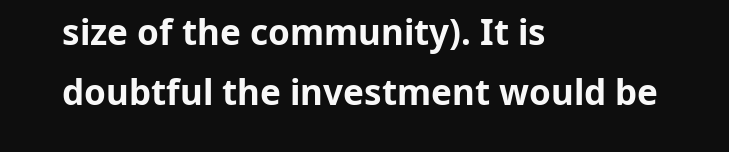size of the community). It is doubtful the investment would be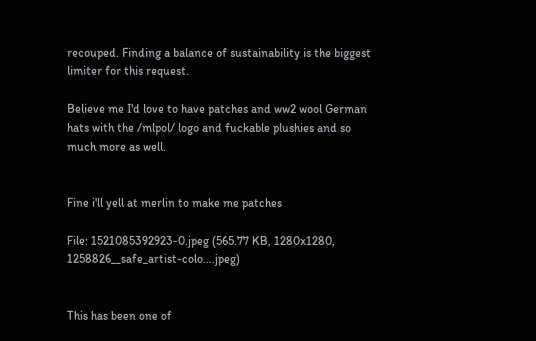recouped. Finding a balance of sustainability is the biggest limiter for this request.

Believe me I'd love to have patches and ww2 wool German hats with the /mlpol/ logo and fuckable plushies and so much more as well.


Fine i'll yell at merlin to make me patches

File: 1521085392923-0.jpeg (565.77 KB, 1280x1280, 1258826__safe_artist-colo….jpeg)


This has been one of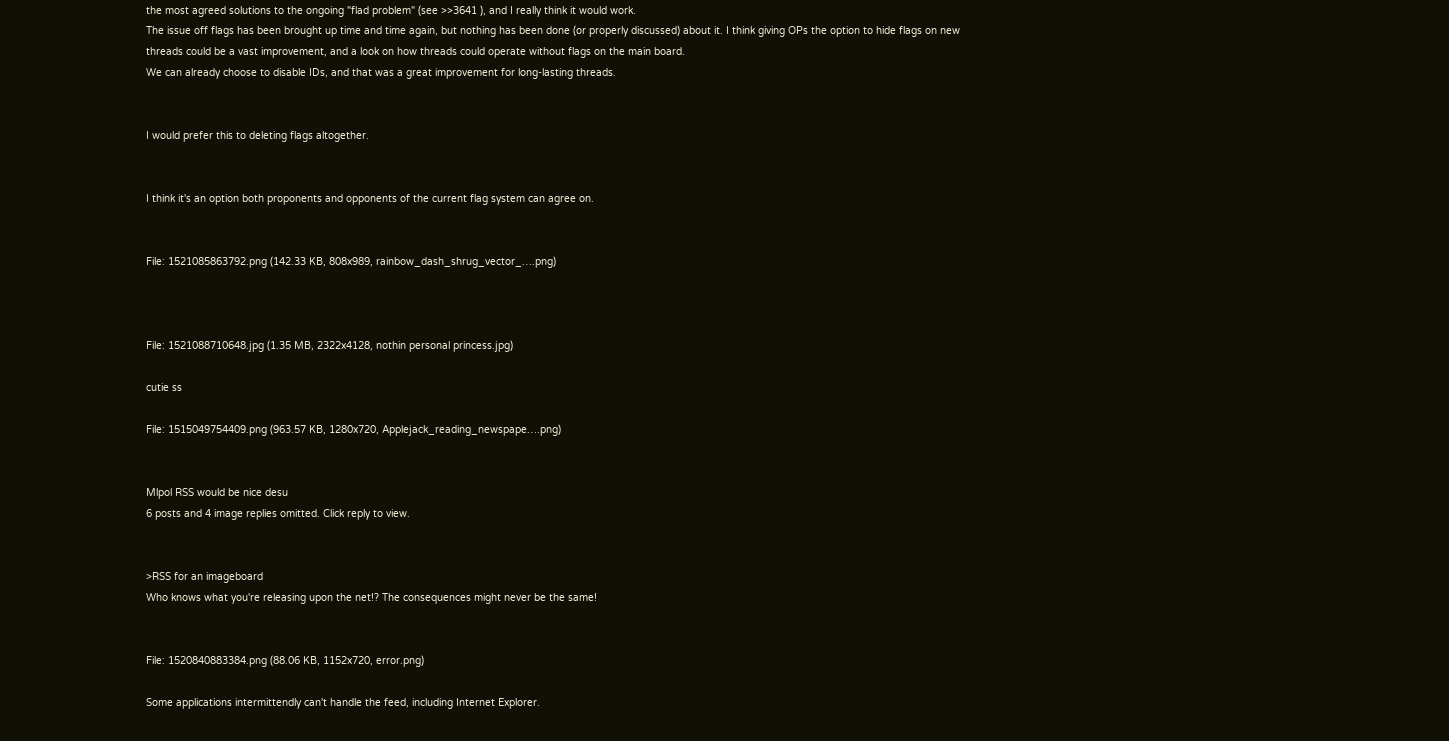the most agreed solutions to the ongoing "flad problem" (see >>3641 ), and I really think it would work.
The issue off flags has been brought up time and time again, but nothing has been done (or properly discussed) about it. I think giving OPs the option to hide flags on new threads could be a vast improvement, and a look on how threads could operate without flags on the main board.
We can already choose to disable IDs, and that was a great improvement for long-lasting threads.


I would prefer this to deleting flags altogether.


I think it's an option both proponents and opponents of the current flag system can agree on.


File: 1521085863792.png (142.33 KB, 808x989, rainbow_dash_shrug_vector_….png)



File: 1521088710648.jpg (1.35 MB, 2322x4128, nothin personal princess.jpg)

cutie ss

File: 1515049754409.png (963.57 KB, 1280x720, Applejack_reading_newspape….png)


Mlpol RSS would be nice desu
6 posts and 4 image replies omitted. Click reply to view.


>RSS for an imageboard
Who knows what you're releasing upon the net!? The consequences might never be the same!


File: 1520840883384.png (88.06 KB, 1152x720, error.png)

Some applications intermittendly can't handle the feed, including Internet Explorer.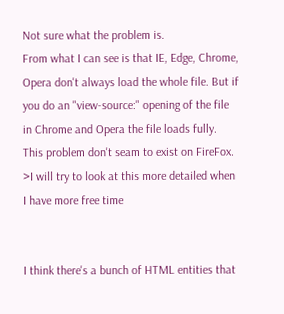Not sure what the problem is.
From what I can see is that IE, Edge, Chrome, Opera don't always load the whole file. But if you do an "view-source:" opening of the file in Chrome and Opera the file loads fully.
This problem don't seam to exist on FireFox.
>I will try to look at this more detailed when I have more free time


I think there's a bunch of HTML entities that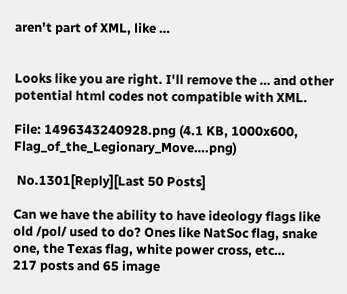aren't part of XML, like …


Looks like you are right. I'll remove the … and other potential html codes not compatible with XML.

File: 1496343240928.png (4.1 KB, 1000x600, Flag_of_the_Legionary_Move….png)

 No.1301[Reply][Last 50 Posts]

Can we have the ability to have ideology flags like old /pol/ used to do? Ones like NatSoc flag, snake one, the Texas flag, white power cross, etc…
217 posts and 65 image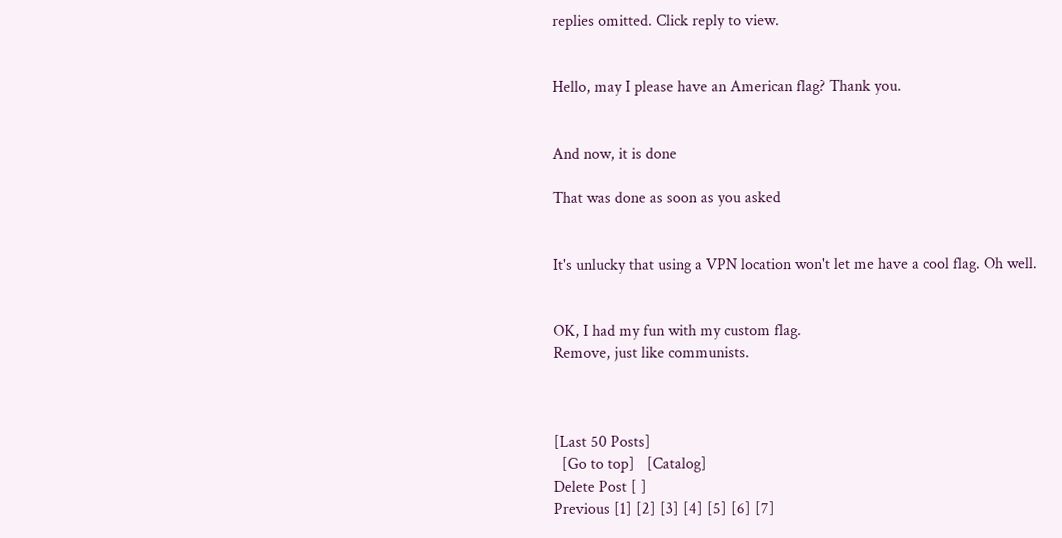replies omitted. Click reply to view.


Hello, may I please have an American flag? Thank you.


And now, it is done

That was done as soon as you asked


It's unlucky that using a VPN location won't let me have a cool flag. Oh well.


OK, I had my fun with my custom flag.
Remove, just like communists.



[Last 50 Posts]
  [Go to top]   [Catalog]
Delete Post [ ]
Previous [1] [2] [3] [4] [5] [6] [7]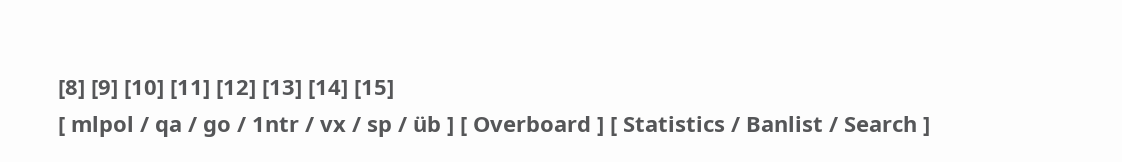[8] [9] [10] [11] [12] [13] [14] [15]
[ mlpol / qa / go / 1ntr / vx / sp / üb ] [ Overboard ] [ Statistics / Banlist / Search ]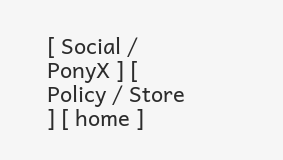[ Social / PonyX ] [ Policy / Store ] [ home ]